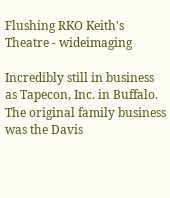Flushing RKO Keith's Theatre - wideimaging

Incredibly still in business as Tapecon, Inc. in Buffalo. The original family business was the Davis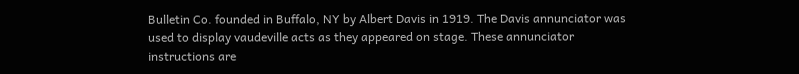Bulletin Co. founded in Buffalo, NY by Albert Davis in 1919. The Davis annunciator was used to display vaudeville acts as they appeared on stage. These annunciator instructions are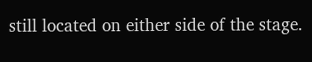still located on either side of the stage.